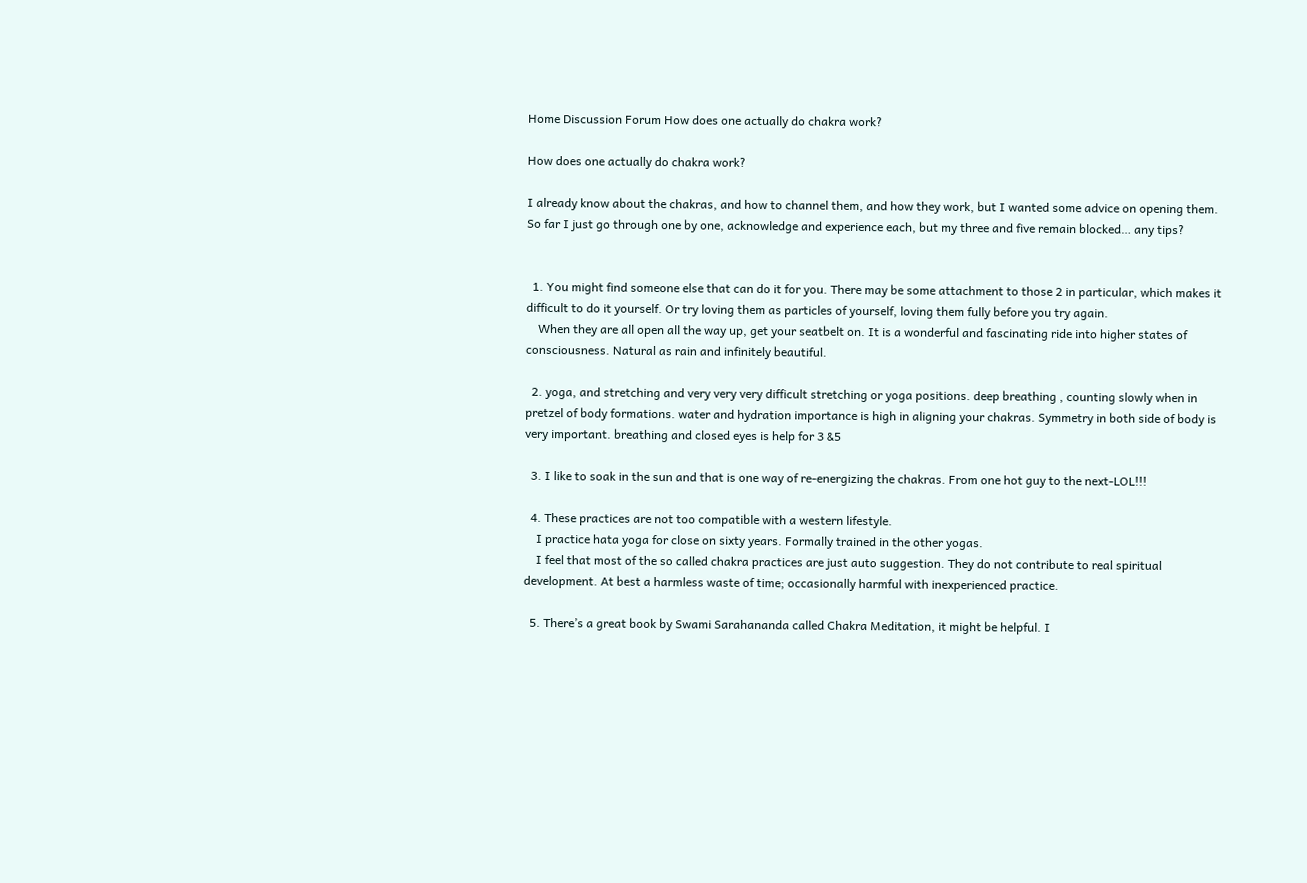Home Discussion Forum How does one actually do chakra work?

How does one actually do chakra work?

I already know about the chakras, and how to channel them, and how they work, but I wanted some advice on opening them. So far I just go through one by one, acknowledge and experience each, but my three and five remain blocked… any tips?


  1. You might find someone else that can do it for you. There may be some attachment to those 2 in particular, which makes it difficult to do it yourself. Or try loving them as particles of yourself, loving them fully before you try again.
    When they are all open all the way up, get your seatbelt on. It is a wonderful and fascinating ride into higher states of consciousness. Natural as rain and infinitely beautiful.

  2. yoga, and stretching and very very very difficult stretching or yoga positions. deep breathing , counting slowly when in pretzel of body formations. water and hydration importance is high in aligning your chakras. Symmetry in both side of body is very important. breathing and closed eyes is help for 3 &5

  3. I like to soak in the sun and that is one way of re-energizing the chakras. From one hot guy to the next-LOL!!!

  4. These practices are not too compatible with a western lifestyle.
    I practice hata yoga for close on sixty years. Formally trained in the other yogas.
    I feel that most of the so called chakra practices are just auto suggestion. They do not contribute to real spiritual development. At best a harmless waste of time; occasionally harmful with inexperienced practice.

  5. There’s a great book by Swami Sarahananda called Chakra Meditation, it might be helpful. I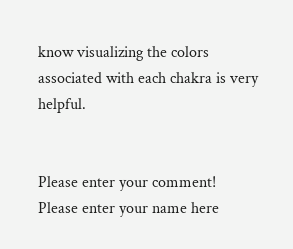know visualizing the colors associated with each chakra is very helpful.


Please enter your comment!
Please enter your name here